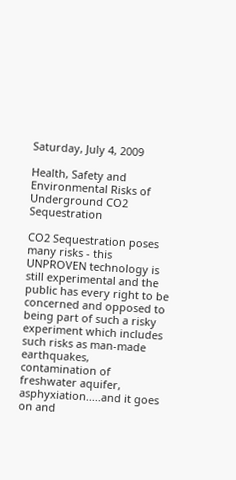Saturday, July 4, 2009

Health, Safety and Environmental Risks of Underground CO2 Sequestration

CO2 Sequestration poses many risks - this UNPROVEN technology is still experimental and the public has every right to be concerned and opposed to being part of such a risky experiment which includes such risks as man-made earthquakes, contamination of freshwater aquifer, asphyxiation.....and it goes on and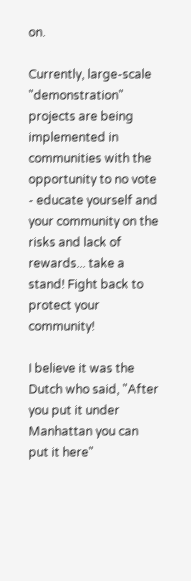on.

Currently, large-scale "demonstration" projects are being implemented in communities with the opportunity to no vote - educate yourself and your community on the risks and lack of rewards... take a stand! Fight back to protect your community!

I believe it was the Dutch who said, "After you put it under Manhattan you can put it here"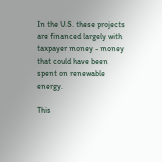In the U.S. these projects are financed largely with taxpayer money - money that could have been spent on renewable energy.

This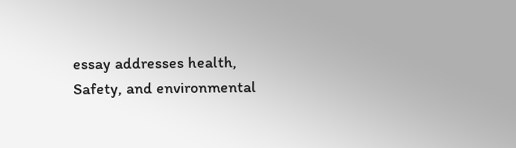essay addresses health, Safety, and environmental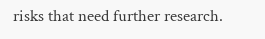risks that need further research.